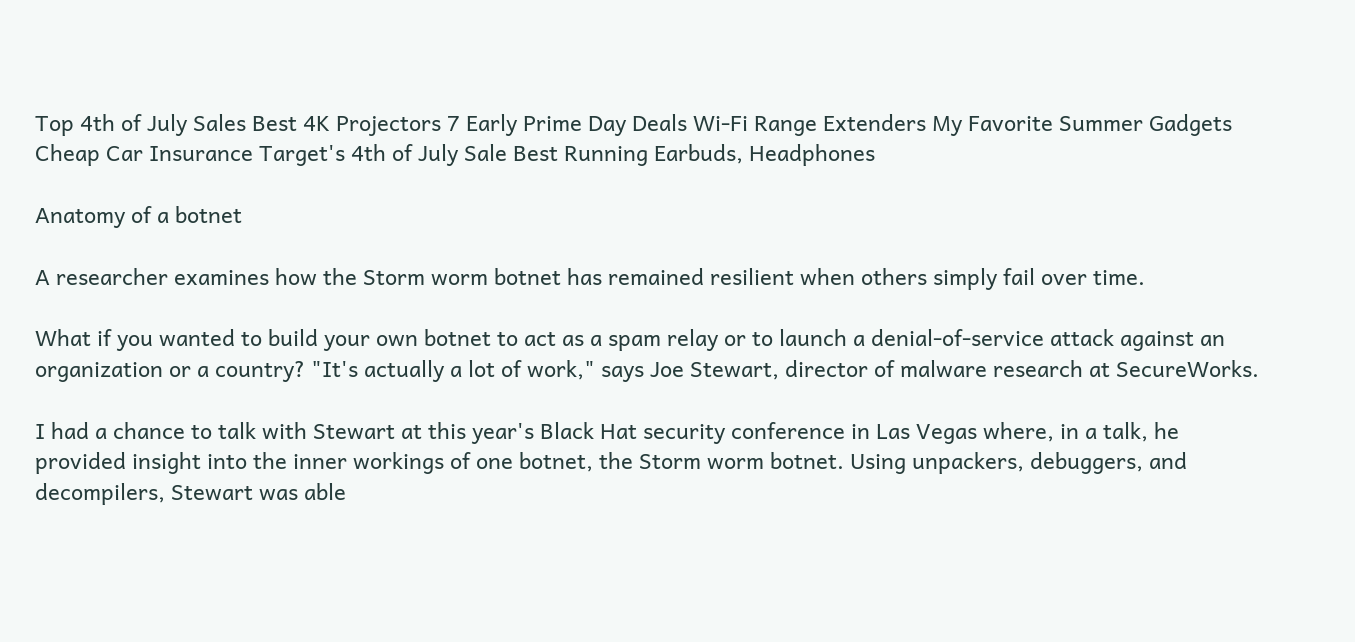Top 4th of July Sales Best 4K Projectors 7 Early Prime Day Deals Wi-Fi Range Extenders My Favorite Summer Gadgets Cheap Car Insurance Target's 4th of July Sale Best Running Earbuds, Headphones

Anatomy of a botnet

A researcher examines how the Storm worm botnet has remained resilient when others simply fail over time.

What if you wanted to build your own botnet to act as a spam relay or to launch a denial-of-service attack against an organization or a country? "It's actually a lot of work," says Joe Stewart, director of malware research at SecureWorks.

I had a chance to talk with Stewart at this year's Black Hat security conference in Las Vegas where, in a talk, he provided insight into the inner workings of one botnet, the Storm worm botnet. Using unpackers, debuggers, and decompilers, Stewart was able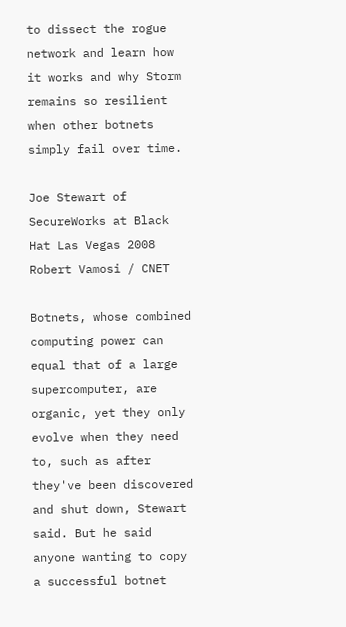to dissect the rogue network and learn how it works and why Storm remains so resilient when other botnets simply fail over time.

Joe Stewart of SecureWorks at Black Hat Las Vegas 2008 Robert Vamosi / CNET

Botnets, whose combined computing power can equal that of a large supercomputer, are organic, yet they only evolve when they need to, such as after they've been discovered and shut down, Stewart said. But he said anyone wanting to copy a successful botnet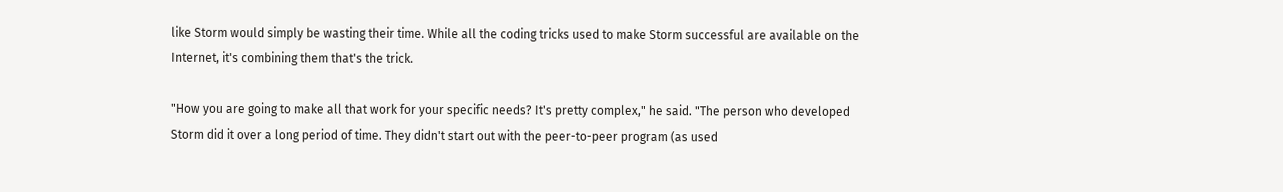like Storm would simply be wasting their time. While all the coding tricks used to make Storm successful are available on the Internet, it's combining them that's the trick.

"How you are going to make all that work for your specific needs? It's pretty complex," he said. "The person who developed Storm did it over a long period of time. They didn't start out with the peer-to-peer program (as used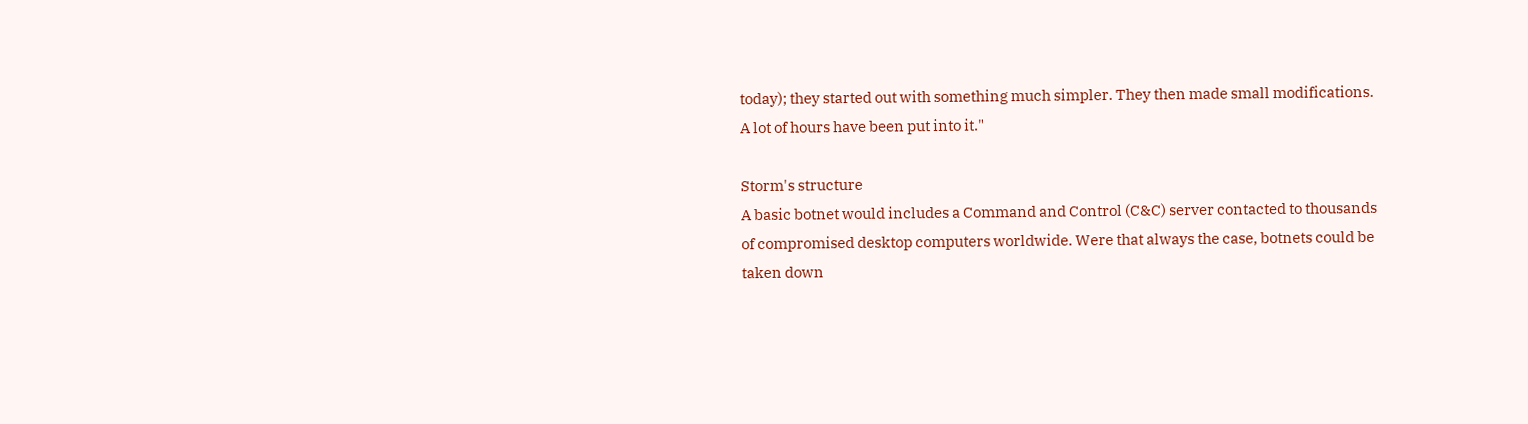today); they started out with something much simpler. They then made small modifications. A lot of hours have been put into it."

Storm's structure
A basic botnet would includes a Command and Control (C&C) server contacted to thousands of compromised desktop computers worldwide. Were that always the case, botnets could be taken down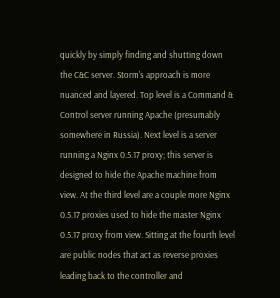quickly by simply finding and shutting down the C&C server. Storm's approach is more nuanced and layered. Top level is a Command & Control server running Apache (presumably somewhere in Russia). Next level is a server running a Nginx 0.5.17 proxy; this server is designed to hide the Apache machine from view. At the third level are a couple more Nginx 0.5.17 proxies used to hide the master Nginx 0.5.17 proxy from view. Sitting at the fourth level are public nodes that act as reverse proxies leading back to the controller and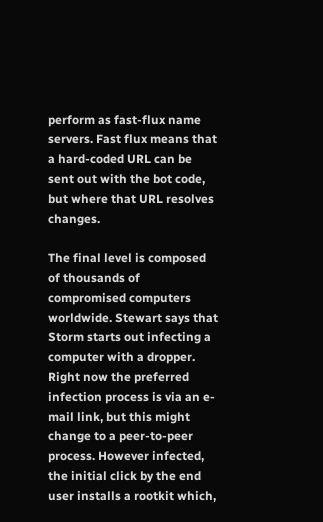perform as fast-flux name servers. Fast flux means that a hard-coded URL can be sent out with the bot code, but where that URL resolves changes.

The final level is composed of thousands of compromised computers worldwide. Stewart says that Storm starts out infecting a computer with a dropper. Right now the preferred infection process is via an e-mail link, but this might change to a peer-to-peer process. However infected, the initial click by the end user installs a rootkit which,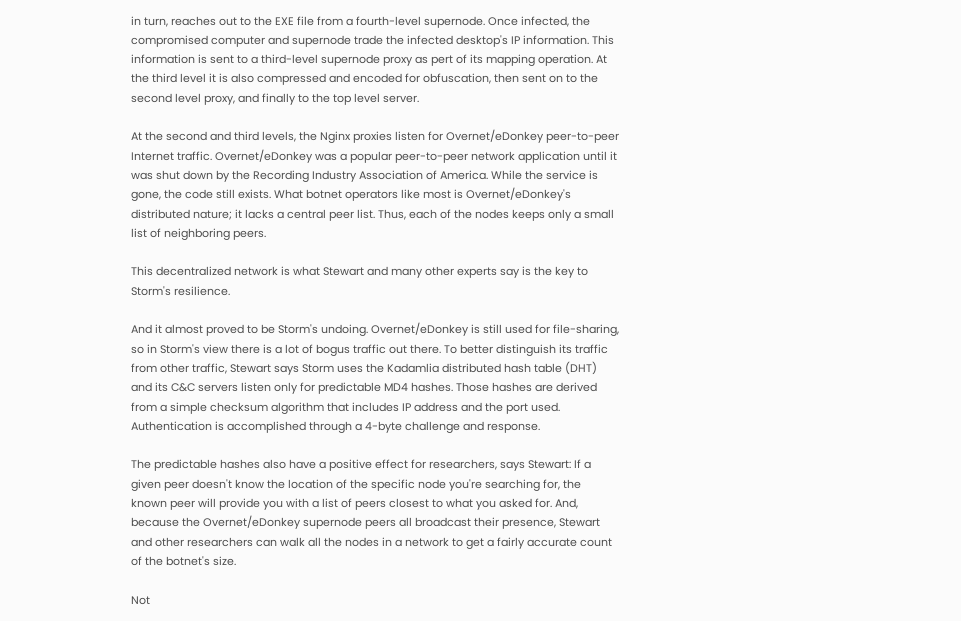in turn, reaches out to the EXE file from a fourth-level supernode. Once infected, the compromised computer and supernode trade the infected desktop's IP information. This information is sent to a third-level supernode proxy as pert of its mapping operation. At the third level it is also compressed and encoded for obfuscation, then sent on to the second level proxy, and finally to the top level server.

At the second and third levels, the Nginx proxies listen for Overnet/eDonkey peer-to-peer Internet traffic. Overnet/eDonkey was a popular peer-to-peer network application until it was shut down by the Recording Industry Association of America. While the service is gone, the code still exists. What botnet operators like most is Overnet/eDonkey's distributed nature; it lacks a central peer list. Thus, each of the nodes keeps only a small list of neighboring peers.

This decentralized network is what Stewart and many other experts say is the key to Storm's resilience.

And it almost proved to be Storm's undoing. Overnet/eDonkey is still used for file-sharing, so in Storm's view there is a lot of bogus traffic out there. To better distinguish its traffic from other traffic, Stewart says Storm uses the Kadamlia distributed hash table (DHT) and its C&C servers listen only for predictable MD4 hashes. Those hashes are derived from a simple checksum algorithm that includes IP address and the port used. Authentication is accomplished through a 4-byte challenge and response.

The predictable hashes also have a positive effect for researchers, says Stewart: If a given peer doesn't know the location of the specific node you're searching for, the known peer will provide you with a list of peers closest to what you asked for. And, because the Overnet/eDonkey supernode peers all broadcast their presence, Stewart and other researchers can walk all the nodes in a network to get a fairly accurate count of the botnet's size.

Not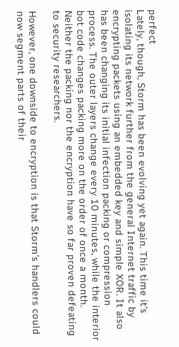perfect
Lately, though, Storm has been evolving yet again. This time it's isolating its network further from the general Internet traffic by encrypting packets using an embedded key and simple XOR. It also has been changing its initial infection packing or compression process. The outer layers change every 10 minutes, while the interior bot code changes packing more on the order of once a month. Neither the packing nor the encryption have so far proven defeating to security researchers.

However, one downside to encryption is that Storm's handlers could now segment parts of their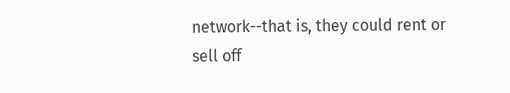network--that is, they could rent or sell off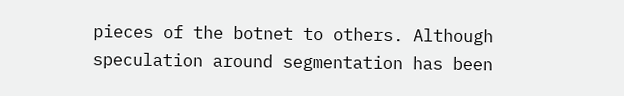pieces of the botnet to others. Although speculation around segmentation has been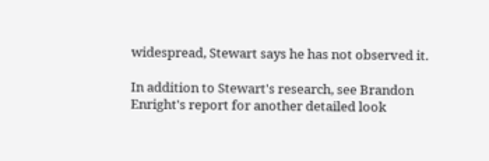widespread, Stewart says he has not observed it.

In addition to Stewart's research, see Brandon Enright's report for another detailed look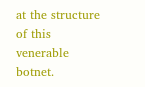at the structure of this venerable botnet.